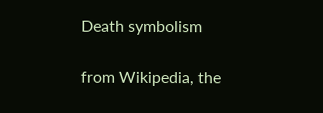Death symbolism

from Wikipedia, the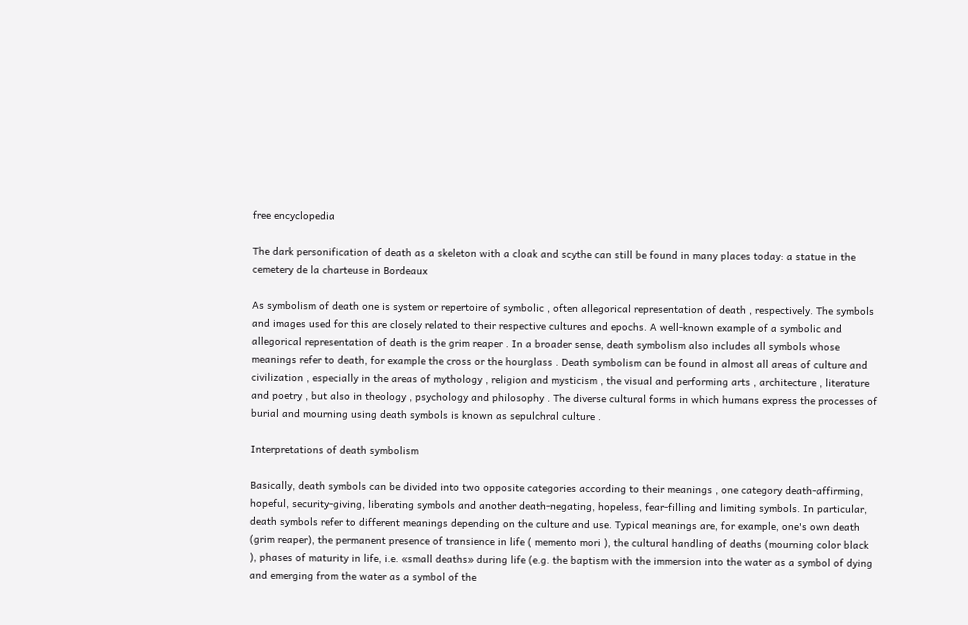free encyclopedia

The dark personification of death as a skeleton with a cloak and scythe can still be found in many places today: a statue in the cemetery de la charteuse in Bordeaux

As symbolism of death one is system or repertoire of symbolic , often allegorical representation of death , respectively. The symbols and images used for this are closely related to their respective cultures and epochs. A well-known example of a symbolic and allegorical representation of death is the grim reaper . In a broader sense, death symbolism also includes all symbols whose meanings refer to death, for example the cross or the hourglass . Death symbolism can be found in almost all areas of culture and civilization , especially in the areas of mythology , religion and mysticism , the visual and performing arts , architecture , literature and poetry , but also in theology , psychology and philosophy . The diverse cultural forms in which humans express the processes of burial and mourning using death symbols is known as sepulchral culture .

Interpretations of death symbolism

Basically, death symbols can be divided into two opposite categories according to their meanings , one category death-affirming, hopeful, security-giving, liberating symbols and another death-negating, hopeless, fear-filling and limiting symbols. In particular, death symbols refer to different meanings depending on the culture and use. Typical meanings are, for example, one's own death (grim reaper), the permanent presence of transience in life ( memento mori ), the cultural handling of deaths (mourning color black ), phases of maturity in life, i.e. «small deaths» during life (e.g. the baptism with the immersion into the water as a symbol of dying and emerging from the water as a symbol of the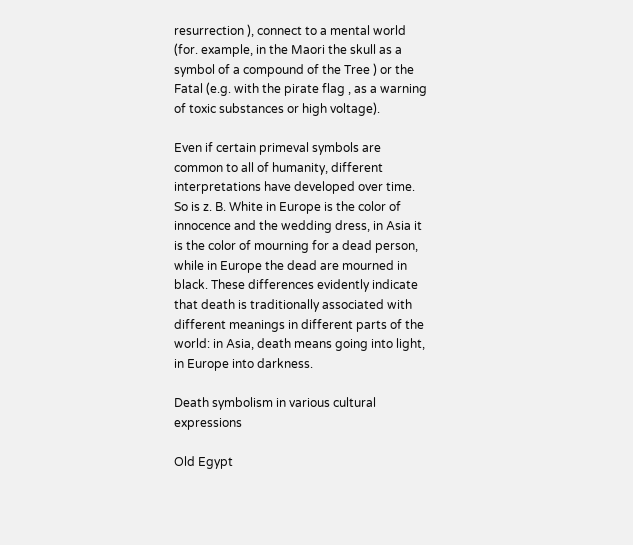resurrection ), connect to a mental world (for. example, in the Maori the skull as a symbol of a compound of the Tree ) or the Fatal (e.g. with the pirate flag , as a warning of toxic substances or high voltage).

Even if certain primeval symbols are common to all of humanity, different interpretations have developed over time. So is z. B. White in Europe is the color of innocence and the wedding dress, in Asia it is the color of mourning for a dead person, while in Europe the dead are mourned in black. These differences evidently indicate that death is traditionally associated with different meanings in different parts of the world: in Asia, death means going into light, in Europe into darkness.

Death symbolism in various cultural expressions

Old Egypt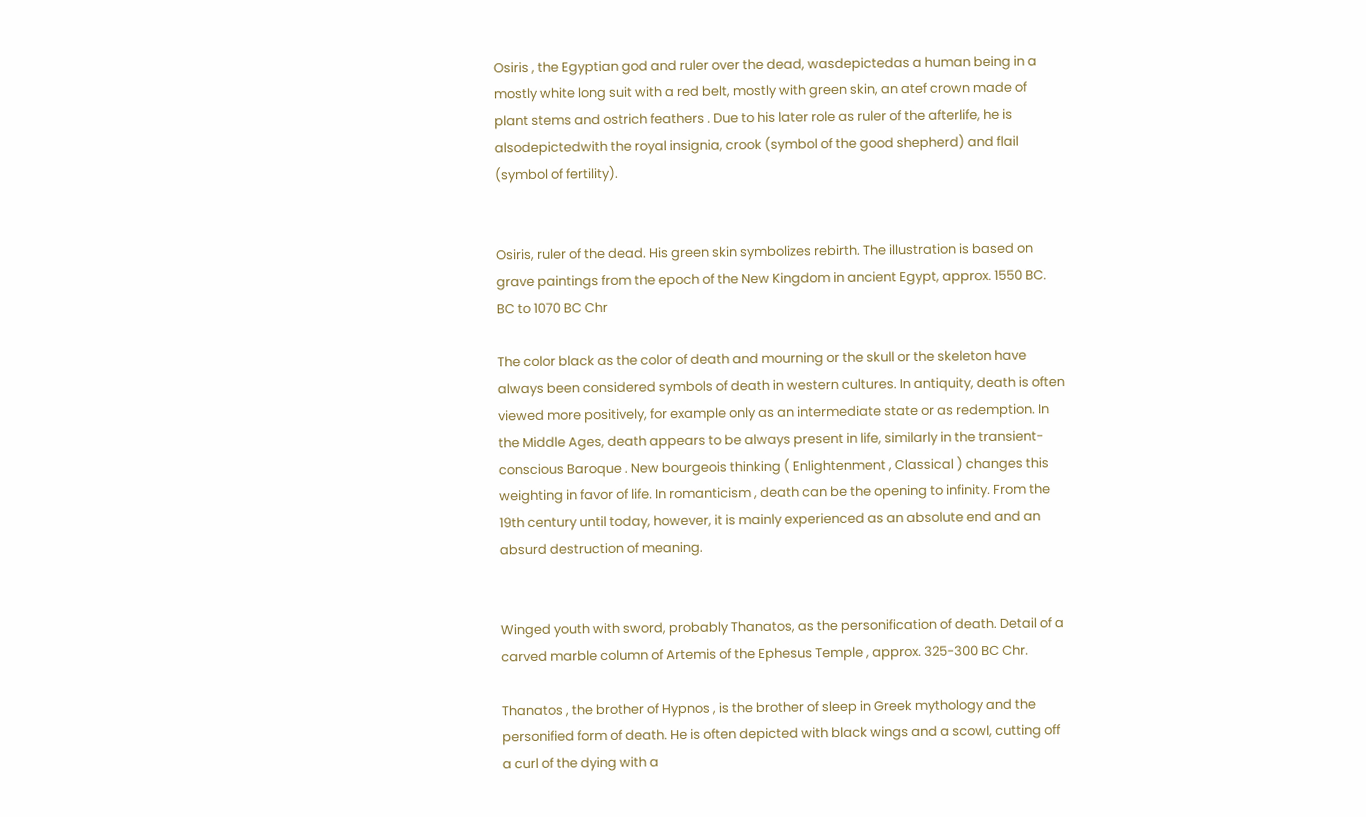Osiris , the Egyptian god and ruler over the dead, wasdepictedas a human being in a mostly white long suit with a red belt, mostly with green skin, an atef crown made of plant stems and ostrich feathers . Due to his later role as ruler of the afterlife, he is alsodepictedwith the royal insignia, crook (symbol of the good shepherd) and flail (symbol of fertility).


Osiris, ruler of the dead. His green skin symbolizes rebirth. The illustration is based on grave paintings from the epoch of the New Kingdom in ancient Egypt, approx. 1550 BC. BC to 1070 BC Chr

The color black as the color of death and mourning or the skull or the skeleton have always been considered symbols of death in western cultures. In antiquity, death is often viewed more positively, for example only as an intermediate state or as redemption. In the Middle Ages, death appears to be always present in life, similarly in the transient-conscious Baroque . New bourgeois thinking ( Enlightenment , Classical ) changes this weighting in favor of life. In romanticism , death can be the opening to infinity. From the 19th century until today, however, it is mainly experienced as an absolute end and an absurd destruction of meaning.


Winged youth with sword, probably Thanatos, as the personification of death. Detail of a carved marble column of Artemis of the Ephesus Temple , approx. 325-300 BC Chr.

Thanatos , the brother of Hypnos , is the brother of sleep in Greek mythology and the personified form of death. He is often depicted with black wings and a scowl, cutting off a curl of the dying with a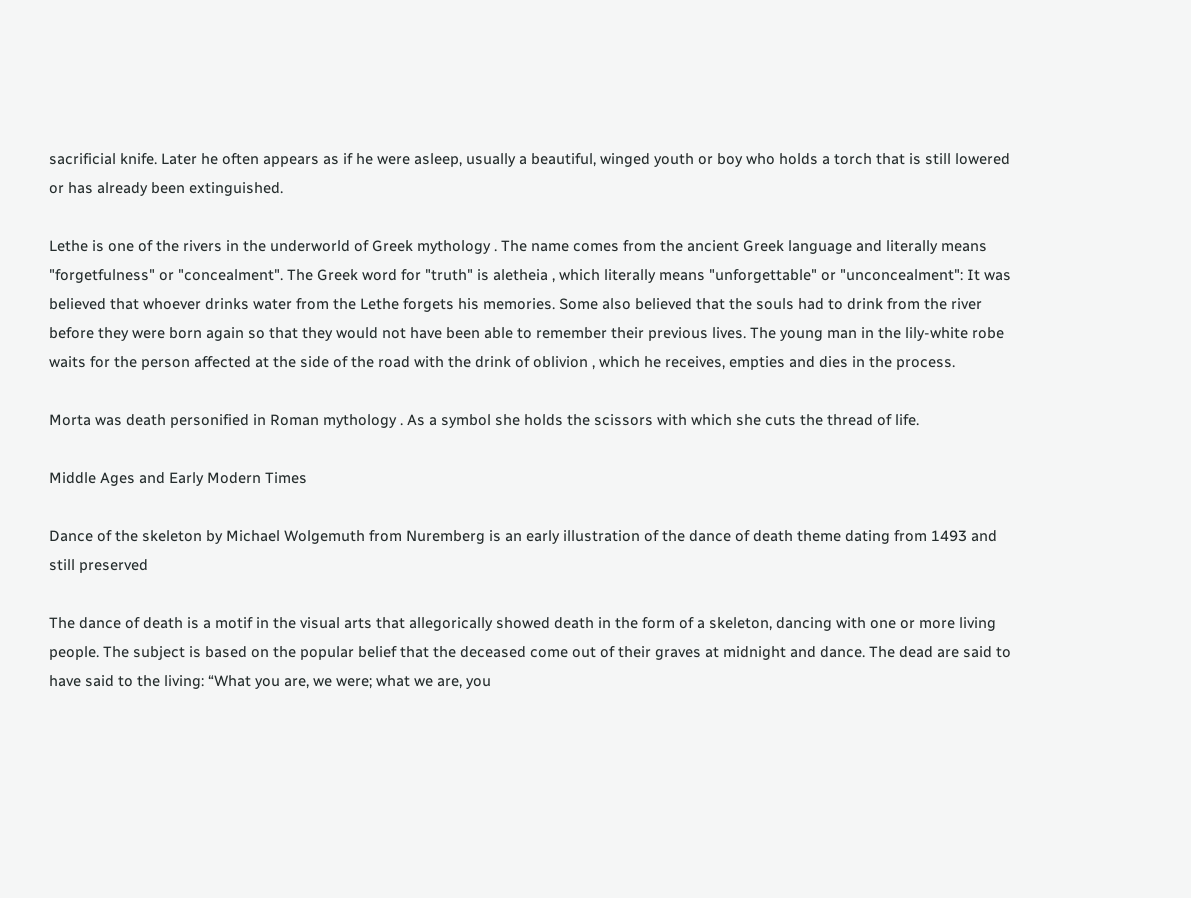sacrificial knife. Later he often appears as if he were asleep, usually a beautiful, winged youth or boy who holds a torch that is still lowered or has already been extinguished.

Lethe is one of the rivers in the underworld of Greek mythology . The name comes from the ancient Greek language and literally means "forgetfulness" or "concealment". The Greek word for "truth" is aletheia , which literally means "unforgettable" or "unconcealment": It was believed that whoever drinks water from the Lethe forgets his memories. Some also believed that the souls had to drink from the river before they were born again so that they would not have been able to remember their previous lives. The young man in the lily-white robe waits for the person affected at the side of the road with the drink of oblivion , which he receives, empties and dies in the process.

Morta was death personified in Roman mythology . As a symbol she holds the scissors with which she cuts the thread of life.

Middle Ages and Early Modern Times

Dance of the skeleton by Michael Wolgemuth from Nuremberg is an early illustration of the dance of death theme dating from 1493 and still preserved

The dance of death is a motif in the visual arts that allegorically showed death in the form of a skeleton, dancing with one or more living people. The subject is based on the popular belief that the deceased come out of their graves at midnight and dance. The dead are said to have said to the living: “What you are, we were; what we are, you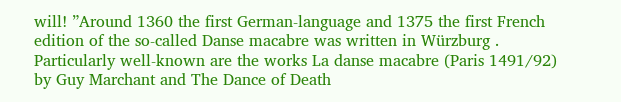will! ”Around 1360 the first German-language and 1375 the first French edition of the so-called Danse macabre was written in Würzburg . Particularly well-known are the works La danse macabre (Paris 1491/92) by Guy Marchant and The Dance of Death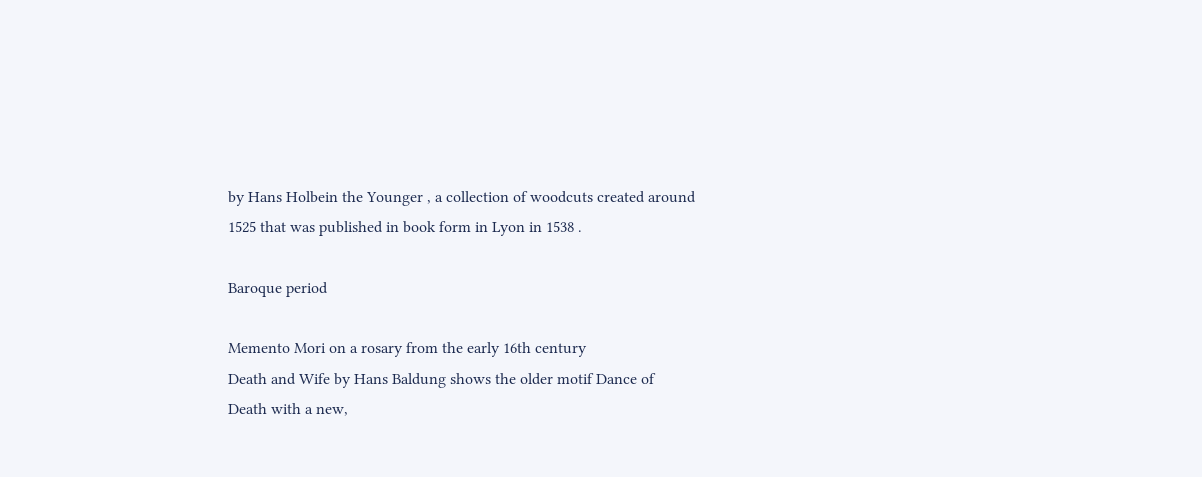by Hans Holbein the Younger , a collection of woodcuts created around 1525 that was published in book form in Lyon in 1538 .

Baroque period

Memento Mori on a rosary from the early 16th century
Death and Wife by Hans Baldung shows the older motif Dance of
Death with a new,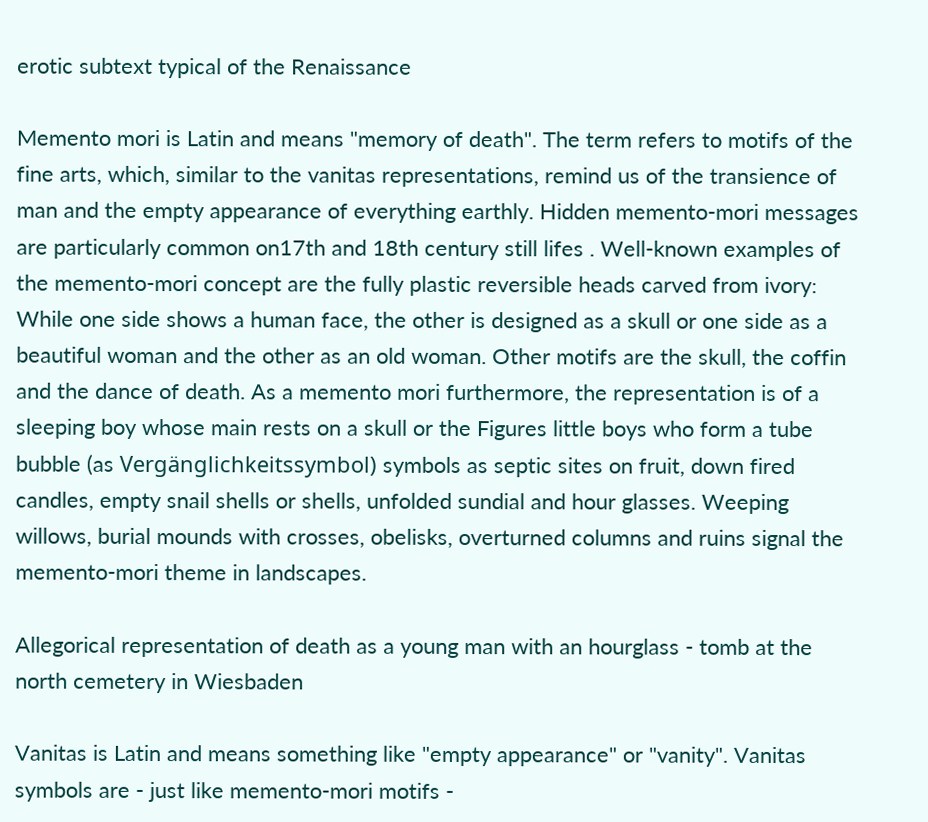erotic subtext typical of the Renaissance

Memento mori is Latin and means "memory of death". The term refers to motifs of the fine arts, which, similar to the vanitas representations, remind us of the transience of man and the empty appearance of everything earthly. Hidden memento-mori messages are particularly common on17th and 18th century still lifes . Well-known examples of the memento-mori concept are the fully plastic reversible heads carved from ivory: While one side shows a human face, the other is designed as a skull or one side as a beautiful woman and the other as an old woman. Other motifs are the skull, the coffin and the dance of death. As a memento mori furthermore, the representation is of a sleeping boy whose main rests on a skull or the Figures little boys who form a tube bubble (as Vergänglichkeitssymbol) symbols as septic sites on fruit, down fired candles, empty snail shells or shells, unfolded sundial and hour glasses. Weeping willows, burial mounds with crosses, obelisks, overturned columns and ruins signal the memento-mori theme in landscapes.

Allegorical representation of death as a young man with an hourglass - tomb at the north cemetery in Wiesbaden

Vanitas is Latin and means something like "empty appearance" or "vanity". Vanitas symbols are - just like memento-mori motifs -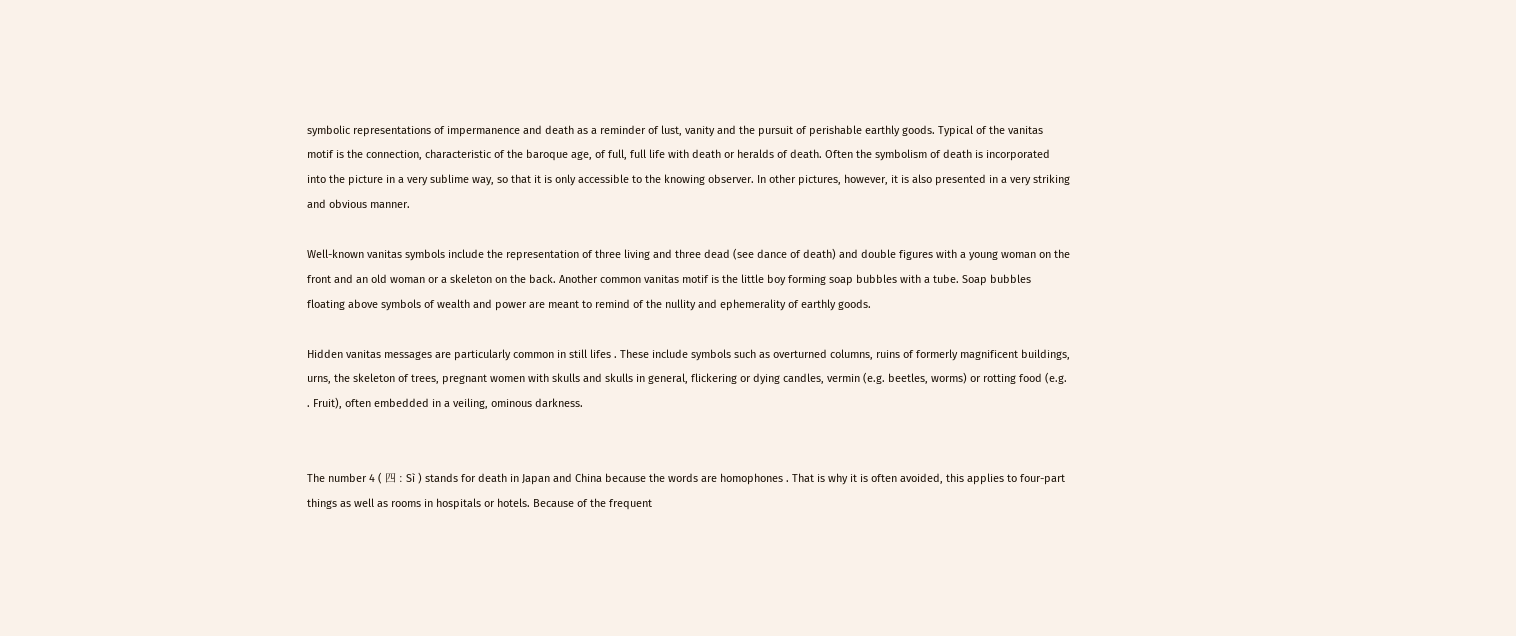symbolic representations of impermanence and death as a reminder of lust, vanity and the pursuit of perishable earthly goods. Typical of the vanitas motif is the connection, characteristic of the baroque age, of full, full life with death or heralds of death. Often the symbolism of death is incorporated into the picture in a very sublime way, so that it is only accessible to the knowing observer. In other pictures, however, it is also presented in a very striking and obvious manner.

Well-known vanitas symbols include the representation of three living and three dead (see dance of death) and double figures with a young woman on the front and an old woman or a skeleton on the back. Another common vanitas motif is the little boy forming soap bubbles with a tube. Soap bubbles floating above symbols of wealth and power are meant to remind of the nullity and ephemerality of earthly goods.

Hidden vanitas messages are particularly common in still lifes . These include symbols such as overturned columns, ruins of formerly magnificent buildings, urns, the skeleton of trees, pregnant women with skulls and skulls in general, flickering or dying candles, vermin (e.g. beetles, worms) or rotting food (e.g. . Fruit), often embedded in a veiling, ominous darkness.


The number 4 ( 四 : Sì ) stands for death in Japan and China because the words are homophones . That is why it is often avoided, this applies to four-part things as well as rooms in hospitals or hotels. Because of the frequent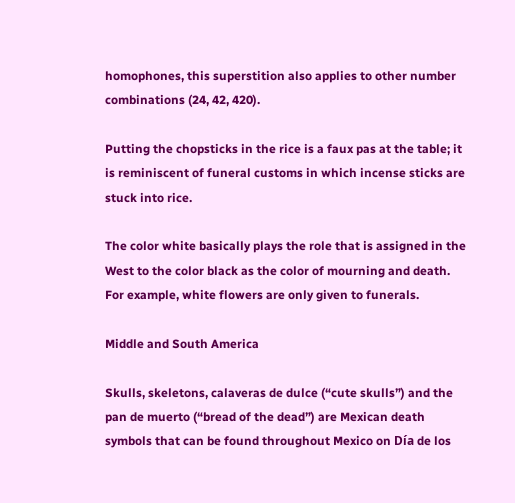homophones, this superstition also applies to other number combinations (24, 42, 420).

Putting the chopsticks in the rice is a faux pas at the table; it is reminiscent of funeral customs in which incense sticks are stuck into rice.

The color white basically plays the role that is assigned in the West to the color black as the color of mourning and death. For example, white flowers are only given to funerals.

Middle and South America

Skulls, skeletons, calaveras de dulce (“cute skulls”) and the pan de muerto (“bread of the dead”) are Mexican death symbols that can be found throughout Mexico on Día de los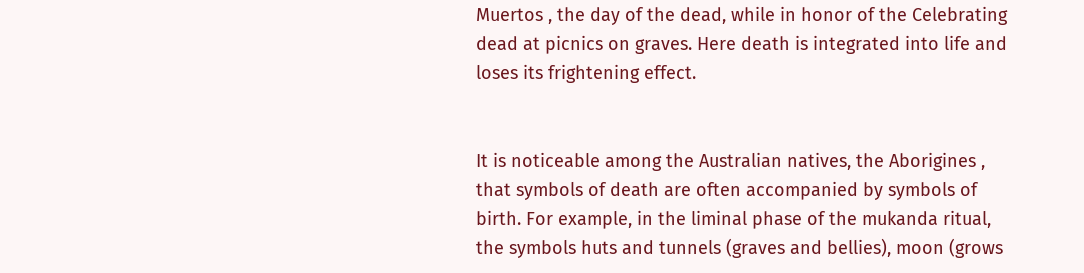Muertos , the day of the dead, while in honor of the Celebrating dead at picnics on graves. Here death is integrated into life and loses its frightening effect.


It is noticeable among the Australian natives, the Aborigines , that symbols of death are often accompanied by symbols of birth. For example, in the liminal phase of the mukanda ritual, the symbols huts and tunnels (graves and bellies), moon (grows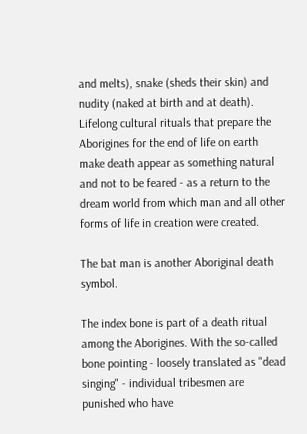and melts), snake (sheds their skin) and nudity (naked at birth and at death). Lifelong cultural rituals that prepare the Aborigines for the end of life on earth make death appear as something natural and not to be feared - as a return to the dream world from which man and all other forms of life in creation were created.

The bat man is another Aboriginal death symbol.

The index bone is part of a death ritual among the Aborigines. With the so-called bone pointing - loosely translated as "dead singing" - individual tribesmen are punished who have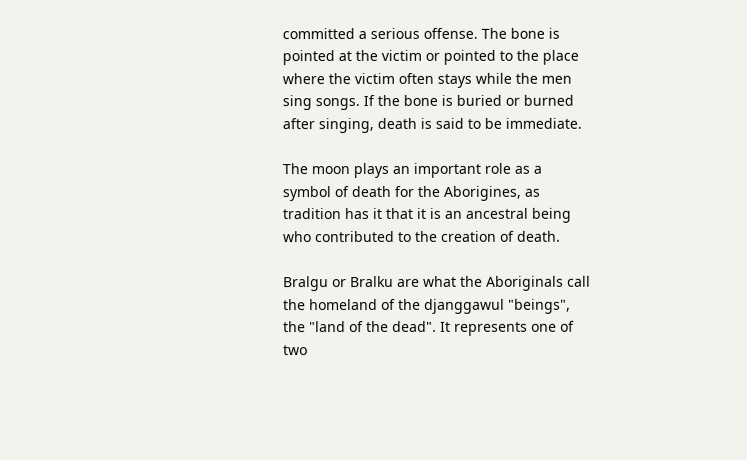committed a serious offense. The bone is pointed at the victim or pointed to the place where the victim often stays while the men sing songs. If the bone is buried or burned after singing, death is said to be immediate.

The moon plays an important role as a symbol of death for the Aborigines, as tradition has it that it is an ancestral being who contributed to the creation of death.

Bralgu or Bralku are what the Aboriginals call the homeland of the djanggawul "beings", the "land of the dead". It represents one of two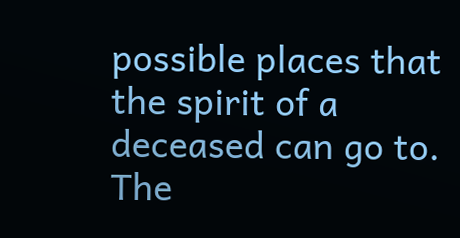possible places that the spirit of a deceased can go to. The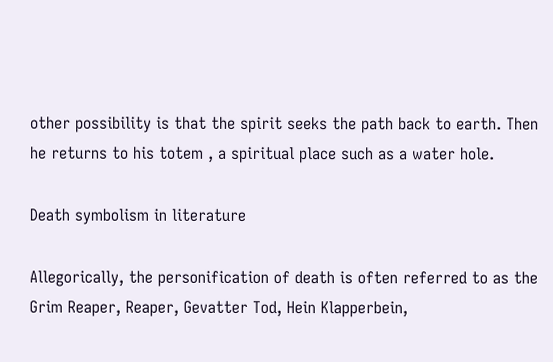other possibility is that the spirit seeks the path back to earth. Then he returns to his totem , a spiritual place such as a water hole.

Death symbolism in literature

Allegorically, the personification of death is often referred to as the Grim Reaper, Reaper, Gevatter Tod, Hein Klapperbein,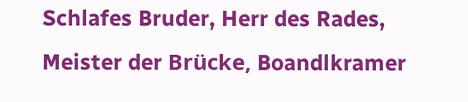Schlafes Bruder, Herr des Rades, Meister der Brücke, Boandlkramer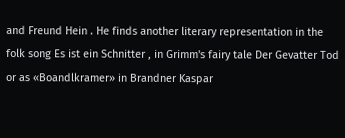and Freund Hein . He finds another literary representation in the folk song Es ist ein Schnitter , in Grimm's fairy tale Der Gevatter Tod or as «Boandlkramer» in Brandner Kaspar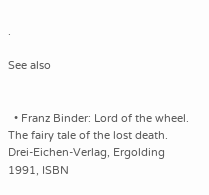.

See also


  • Franz Binder: Lord of the wheel. The fairy tale of the lost death. Drei-Eichen-Verlag, Ergolding 1991, ISBN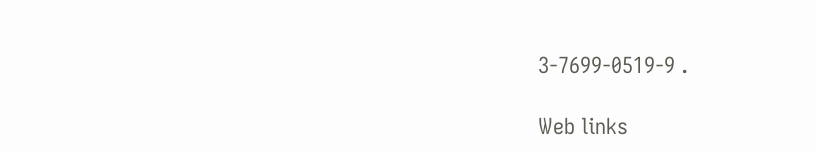3-7699-0519-9 .

Web links